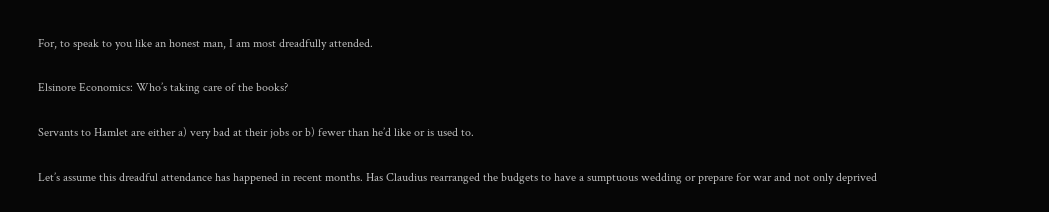For, to speak to you like an honest man, I am most dreadfully attended.

Elsinore Economics: Who’s taking care of the books?

Servants to Hamlet are either a) very bad at their jobs or b) fewer than he’d like or is used to.

Let’s assume this dreadful attendance has happened in recent months. Has Claudius rearranged the budgets to have a sumptuous wedding or prepare for war and not only deprived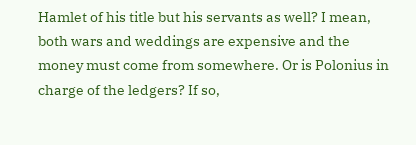Hamlet of his title but his servants as well? I mean, both wars and weddings are expensive and the money must come from somewhere. Or is Polonius in charge of the ledgers? If so,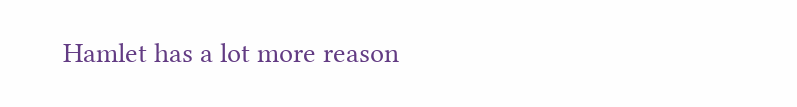Hamlet has a lot more reason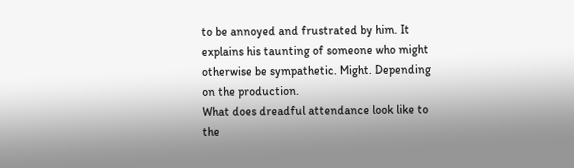to be annoyed and frustrated by him. It explains his taunting of someone who might otherwise be sympathetic. Might. Depending on the production.
What does dreadful attendance look like to the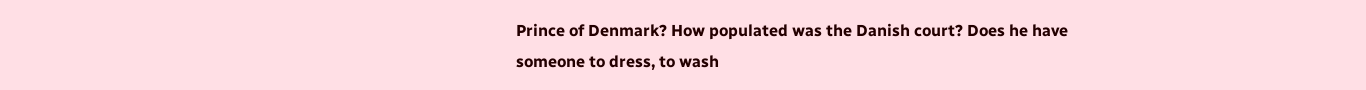Prince of Denmark? How populated was the Danish court? Does he have someone to dress, to wash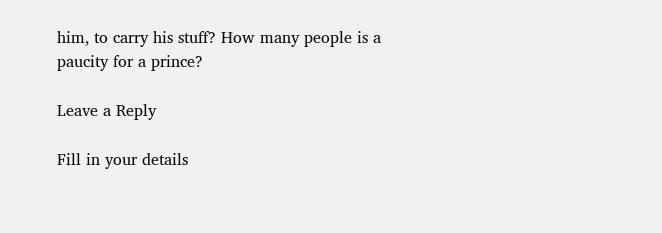him, to carry his stuff? How many people is a paucity for a prince?

Leave a Reply

Fill in your details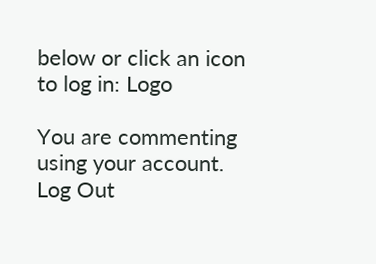below or click an icon to log in: Logo

You are commenting using your account. Log Out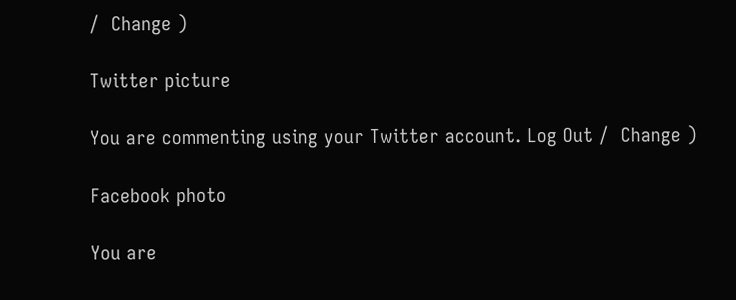/  Change )

Twitter picture

You are commenting using your Twitter account. Log Out /  Change )

Facebook photo

You are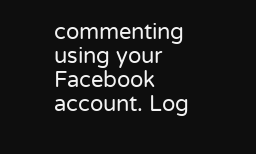commenting using your Facebook account. Log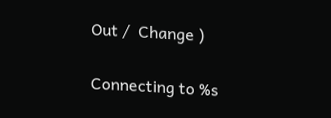Out /  Change )

Connecting to %s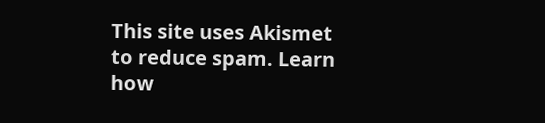This site uses Akismet to reduce spam. Learn how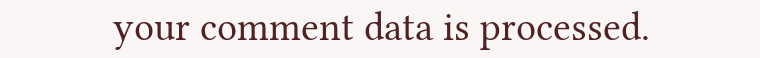your comment data is processed.